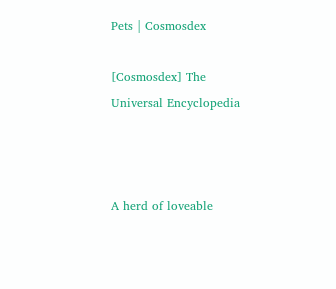Pets | Cosmosdex

[Cosmosdex] The Universal Encyclopedia



A herd of loveable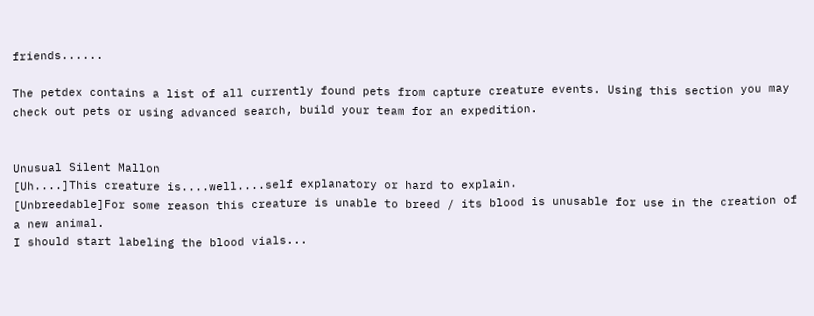friends......

The petdex contains a list of all currently found pets from capture creature events. Using this section you may check out pets or using advanced search, build your team for an expedition.


Unusual Silent Mallon
[Uh....]This creature is....well....self explanatory or hard to explain.
[Unbreedable]For some reason this creature is unable to breed / its blood is unusable for use in the creation of a new animal.
I should start labeling the blood vials...